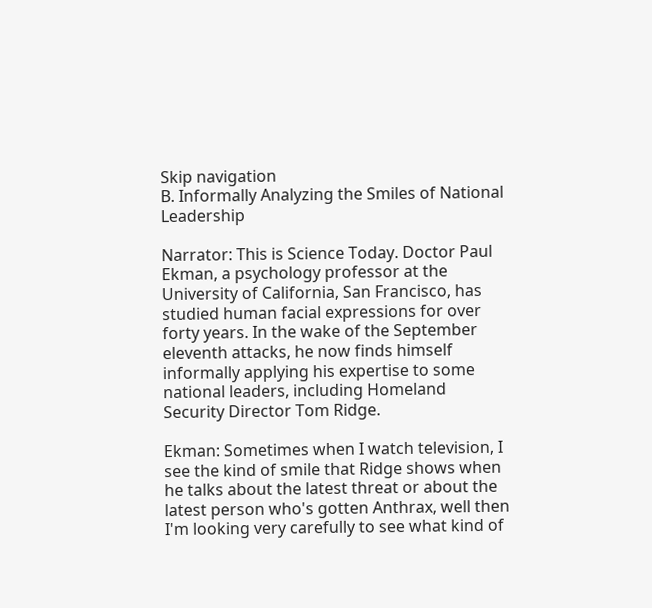Skip navigation
B. Informally Analyzing the Smiles of National Leadership

Narrator: This is Science Today. Doctor Paul Ekman, a psychology professor at the University of California, San Francisco, has studied human facial expressions for over forty years. In the wake of the September eleventh attacks, he now finds himself informally applying his expertise to some national leaders, including Homeland Security Director Tom Ridge.

Ekman: Sometimes when I watch television, I see the kind of smile that Ridge shows when he talks about the latest threat or about the latest person who's gotten Anthrax, well then I'm looking very carefully to see what kind of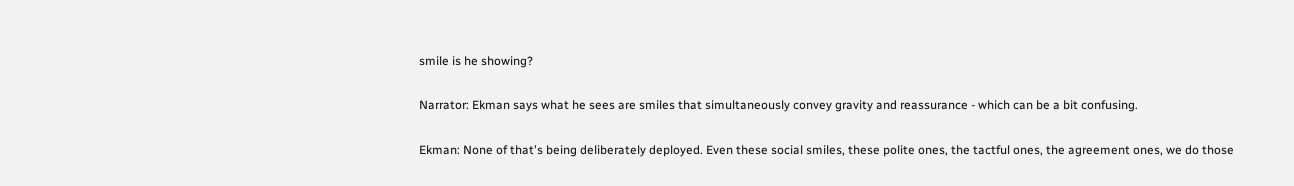smile is he showing?

Narrator: Ekman says what he sees are smiles that simultaneously convey gravity and reassurance - which can be a bit confusing.

Ekman: None of that's being deliberately deployed. Even these social smiles, these polite ones, the tactful ones, the agreement ones, we do those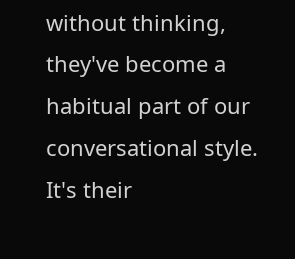without thinking, they've become a habitual part of our conversational style. It's their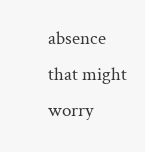absence that might worry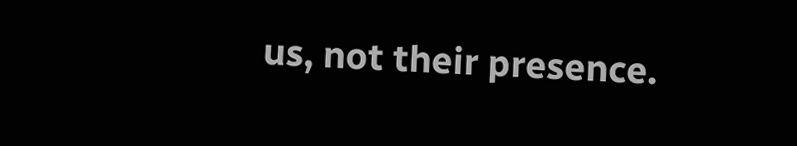us, not their presence.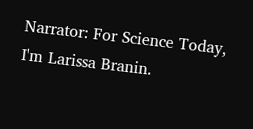Narrator: For Science Today, I'm Larissa Branin.